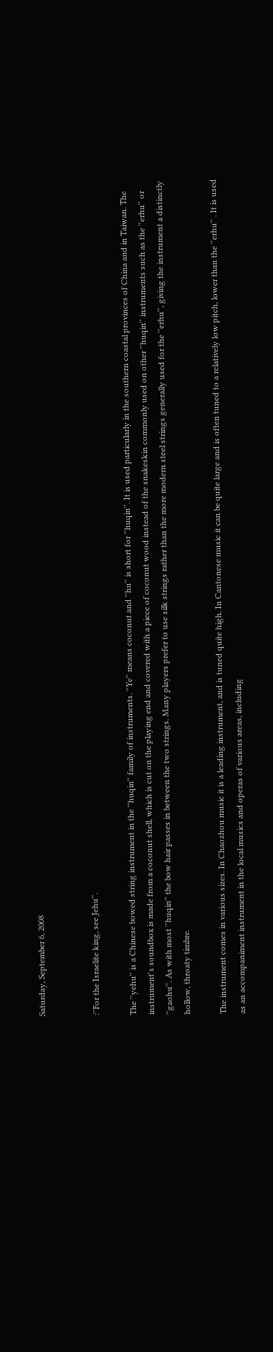Saturday, September 6, 2008


:''For the Israelite king, see Jehu''.

The ''yehu'' is a Chinese bowed string instrument in the ''huqin'' family of instruments. ''Ye'' means coconut and ''hu'' is short for ''huqin''. It is used particularly in the southern coastal provinces of China and in Taiwan. The instrument's soundbox is made from a coconut shell, which is cut on the playing end and covered with a piece of coconut wood instead of the snakeskin commonly used on other ''huqin'' instruments such as the ''erhu'' or ''gaohu''. As with most ''huqin'' the bow hair passes in between the two strings. Many players prefer to use silk strings rather than the more modern steel strings generally used for the ''erhu'', giving the instrument a distinctly hollow, throaty timbre.

The instrument comes in various sizes. In Chaozhou music it is a leading instrument, and is tuned quite high. In Cantonese music it can be quite large and is often tuned to a relatively low pitch, lower than the ''erhu'' . It is used as an accompaniment instrument in the local musics and operas of various areas, including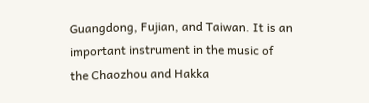Guangdong, Fujian, and Taiwan. It is an important instrument in the music of the Chaozhou and Hakka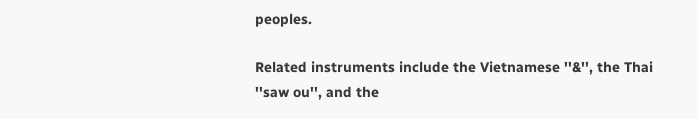peoples.

Related instruments include the Vietnamese ''&'', the Thai ''saw ou'', and the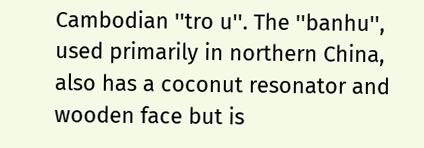Cambodian ''tro u''. The ''banhu'', used primarily in northern China, also has a coconut resonator and wooden face but is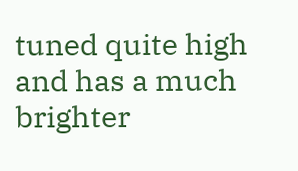tuned quite high and has a much brighter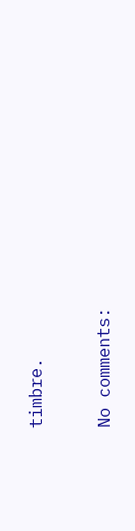timbre.

No comments: